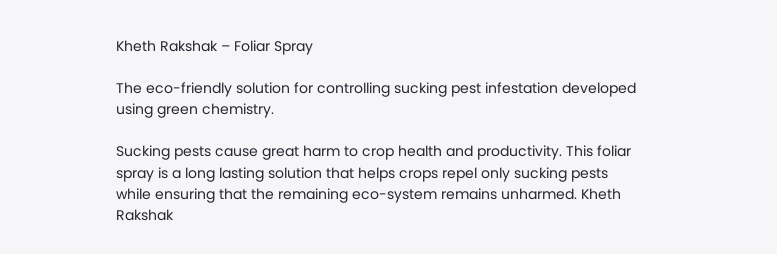Kheth Rakshak – Foliar Spray

The eco-friendly solution for controlling sucking pest infestation developed using green chemistry.

Sucking pests cause great harm to crop health and productivity. This foliar spray is a long lasting solution that helps crops repel only sucking pests while ensuring that the remaining eco-system remains unharmed. Kheth Rakshak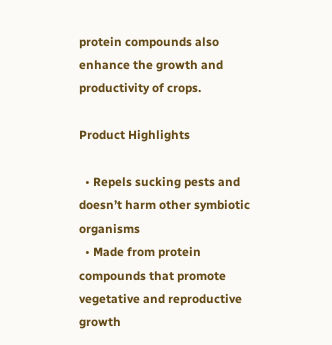protein compounds also enhance the growth and productivity of crops.

Product Highlights

  • Repels sucking pests and doesn’t harm other symbiotic organisms
  • Made from protein compounds that promote vegetative and reproductive growth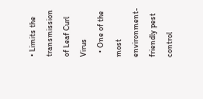• Limits the transmission of Leaf Curl Virus
  • One of the most environment-friendly pest control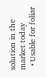solution in the market today
  • Usable for foliar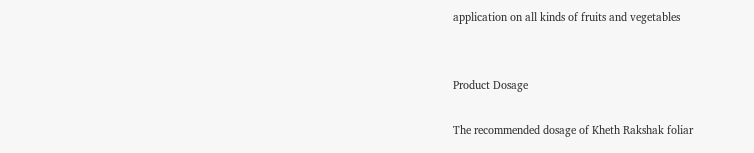application on all kinds of fruits and vegetables


Product Dosage

The recommended dosage of Kheth Rakshak foliar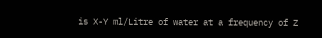is X-Y ml/Litre of water at a frequency of Z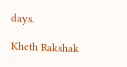days.

Kheth Rakshak